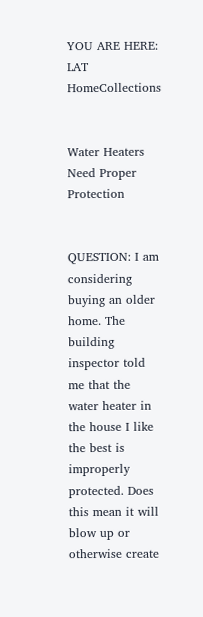YOU ARE HERE: LAT HomeCollections


Water Heaters Need Proper Protection


QUESTION: I am considering buying an older home. The building inspector told me that the water heater in the house I like the best is improperly protected. Does this mean it will blow up or otherwise create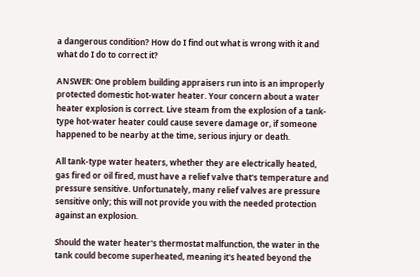a dangerous condition? How do I find out what is wrong with it and what do I do to correct it?

ANSWER: One problem building appraisers run into is an improperly protected domestic hot-water heater. Your concern about a water heater explosion is correct. Live steam from the explosion of a tank-type hot-water heater could cause severe damage or, if someone happened to be nearby at the time, serious injury or death.

All tank-type water heaters, whether they are electrically heated, gas fired or oil fired, must have a relief valve that's temperature and pressure sensitive. Unfortunately, many relief valves are pressure sensitive only; this will not provide you with the needed protection against an explosion.

Should the water heater's thermostat malfunction, the water in the tank could become superheated, meaning it's heated beyond the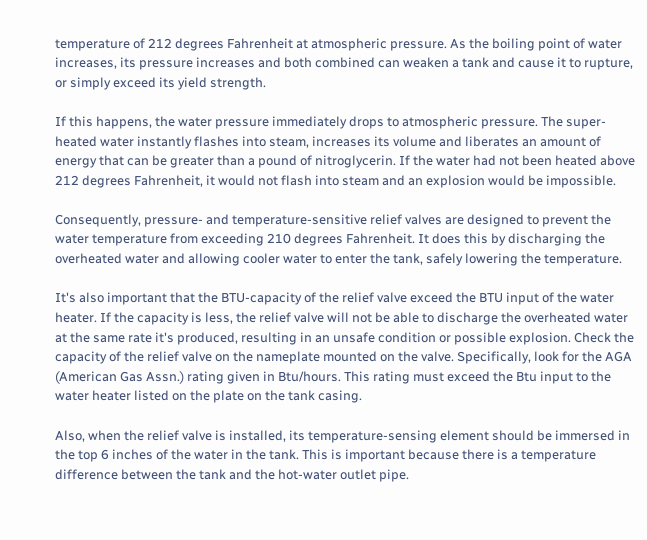temperature of 212 degrees Fahrenheit at atmospheric pressure. As the boiling point of water increases, its pressure increases and both combined can weaken a tank and cause it to rupture, or simply exceed its yield strength.

If this happens, the water pressure immediately drops to atmospheric pressure. The super-heated water instantly flashes into steam, increases its volume and liberates an amount of energy that can be greater than a pound of nitroglycerin. If the water had not been heated above 212 degrees Fahrenheit, it would not flash into steam and an explosion would be impossible.

Consequently, pressure- and temperature-sensitive relief valves are designed to prevent the water temperature from exceeding 210 degrees Fahrenheit. It does this by discharging the overheated water and allowing cooler water to enter the tank, safely lowering the temperature.

It's also important that the BTU-capacity of the relief valve exceed the BTU input of the water heater. If the capacity is less, the relief valve will not be able to discharge the overheated water at the same rate it's produced, resulting in an unsafe condition or possible explosion. Check the capacity of the relief valve on the nameplate mounted on the valve. Specifically, look for the AGA (American Gas Assn.) rating given in Btu/hours. This rating must exceed the Btu input to the water heater listed on the plate on the tank casing.

Also, when the relief valve is installed, its temperature-sensing element should be immersed in the top 6 inches of the water in the tank. This is important because there is a temperature difference between the tank and the hot-water outlet pipe.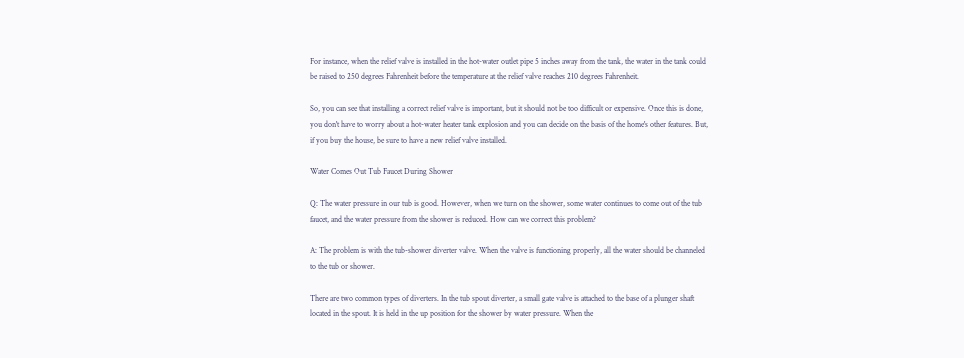For instance, when the relief valve is installed in the hot-water outlet pipe 5 inches away from the tank, the water in the tank could be raised to 250 degrees Fahrenheit before the temperature at the relief valve reaches 210 degrees Fahrenheit.

So, you can see that installing a correct relief valve is important, but it should not be too difficult or expensive. Once this is done, you don't have to worry about a hot-water heater tank explosion and you can decide on the basis of the home's other features. But, if you buy the house, be sure to have a new relief valve installed.

Water Comes Out Tub Faucet During Shower

Q: The water pressure in our tub is good. However, when we turn on the shower, some water continues to come out of the tub faucet, and the water pressure from the shower is reduced. How can we correct this problem?

A: The problem is with the tub-shower diverter valve. When the valve is functioning properly, all the water should be channeled to the tub or shower.

There are two common types of diverters. In the tub spout diverter, a small gate valve is attached to the base of a plunger shaft located in the spout. It is held in the up position for the shower by water pressure. When the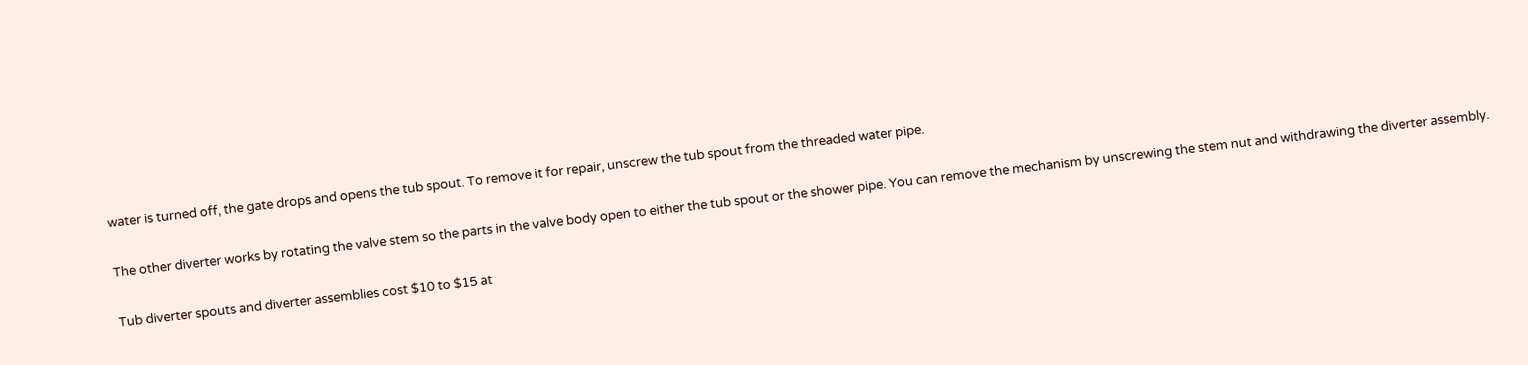water is turned off, the gate drops and opens the tub spout. To remove it for repair, unscrew the tub spout from the threaded water pipe.

The other diverter works by rotating the valve stem so the parts in the valve body open to either the tub spout or the shower pipe. You can remove the mechanism by unscrewing the stem nut and withdrawing the diverter assembly.

Tub diverter spouts and diverter assemblies cost $10 to $15 at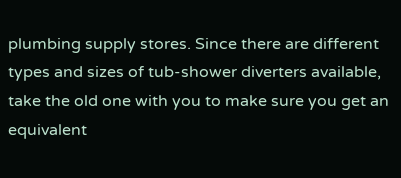plumbing supply stores. Since there are different types and sizes of tub-shower diverters available, take the old one with you to make sure you get an equivalent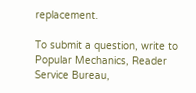replacement.

To submit a question, write to Popular Mechanics, Reader Service Bureau,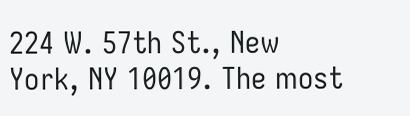224 W. 57th St., New York, NY 10019. The most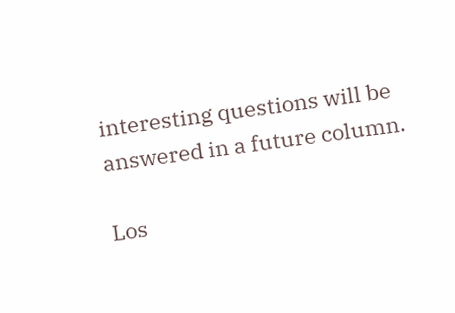interesting questions will be answered in a future column.

Los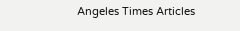Angeles Times Articles